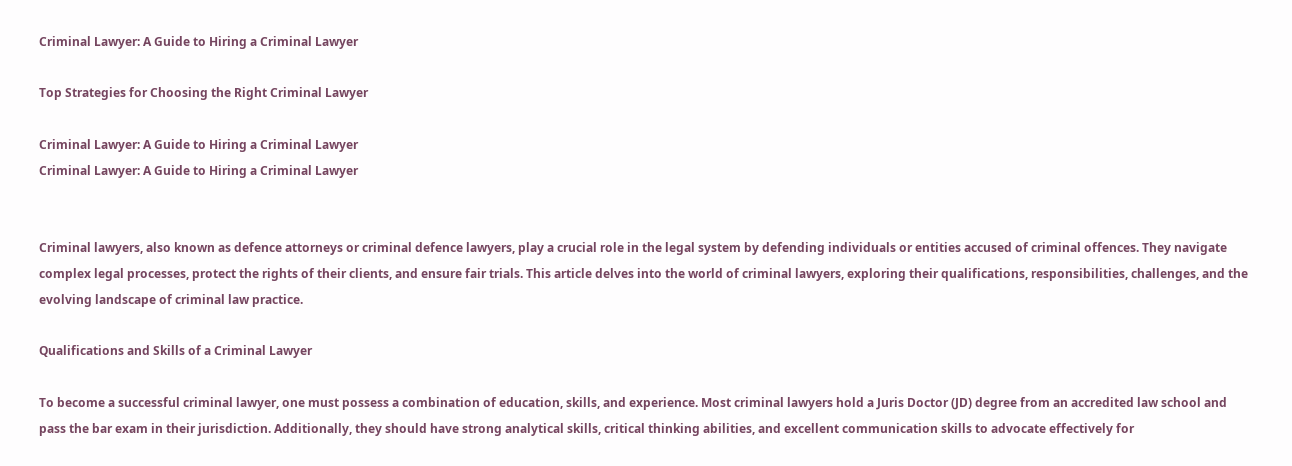Criminal Lawyer: A Guide to Hiring a Criminal Lawyer

Top Strategies for Choosing the Right Criminal Lawyer

Criminal Lawyer: A Guide to Hiring a Criminal Lawyer
Criminal Lawyer: A Guide to Hiring a Criminal Lawyer


Criminal lawyers, also known as defence attorneys or criminal defence lawyers, play a crucial role in the legal system by defending individuals or entities accused of criminal offences. They navigate complex legal processes, protect the rights of their clients, and ensure fair trials. This article delves into the world of criminal lawyers, exploring their qualifications, responsibilities, challenges, and the evolving landscape of criminal law practice.

Qualifications and Skills of a Criminal Lawyer

To become a successful criminal lawyer, one must possess a combination of education, skills, and experience. Most criminal lawyers hold a Juris Doctor (JD) degree from an accredited law school and pass the bar exam in their jurisdiction. Additionally, they should have strong analytical skills, critical thinking abilities, and excellent communication skills to advocate effectively for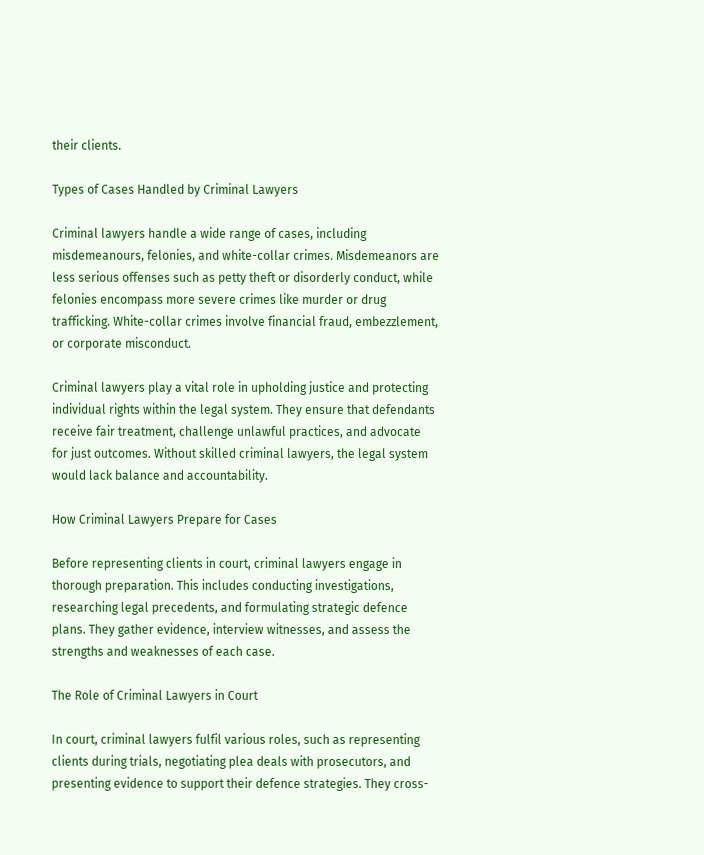their clients.

Types of Cases Handled by Criminal Lawyers

Criminal lawyers handle a wide range of cases, including misdemeanours, felonies, and white-collar crimes. Misdemeanors are less serious offenses such as petty theft or disorderly conduct, while felonies encompass more severe crimes like murder or drug trafficking. White-collar crimes involve financial fraud, embezzlement, or corporate misconduct.

Criminal lawyers play a vital role in upholding justice and protecting individual rights within the legal system. They ensure that defendants receive fair treatment, challenge unlawful practices, and advocate for just outcomes. Without skilled criminal lawyers, the legal system would lack balance and accountability.

How Criminal Lawyers Prepare for Cases

Before representing clients in court, criminal lawyers engage in thorough preparation. This includes conducting investigations, researching legal precedents, and formulating strategic defence plans. They gather evidence, interview witnesses, and assess the strengths and weaknesses of each case.

The Role of Criminal Lawyers in Court

In court, criminal lawyers fulfil various roles, such as representing clients during trials, negotiating plea deals with prosecutors, and presenting evidence to support their defence strategies. They cross-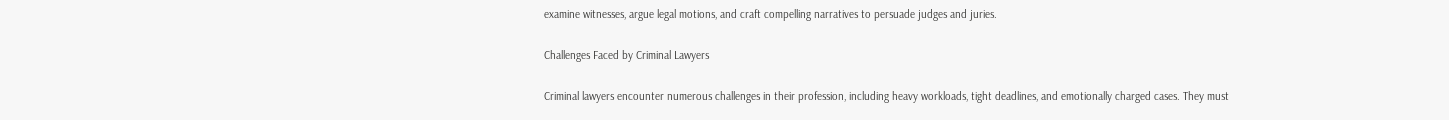examine witnesses, argue legal motions, and craft compelling narratives to persuade judges and juries.

Challenges Faced by Criminal Lawyers

Criminal lawyers encounter numerous challenges in their profession, including heavy workloads, tight deadlines, and emotionally charged cases. They must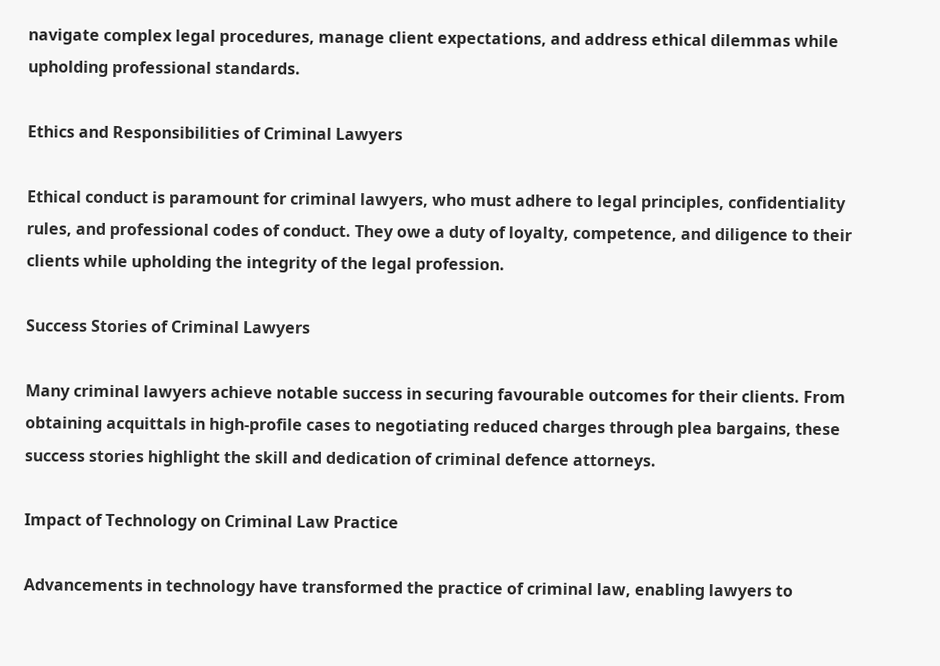navigate complex legal procedures, manage client expectations, and address ethical dilemmas while upholding professional standards.

Ethics and Responsibilities of Criminal Lawyers

Ethical conduct is paramount for criminal lawyers, who must adhere to legal principles, confidentiality rules, and professional codes of conduct. They owe a duty of loyalty, competence, and diligence to their clients while upholding the integrity of the legal profession.

Success Stories of Criminal Lawyers

Many criminal lawyers achieve notable success in securing favourable outcomes for their clients. From obtaining acquittals in high-profile cases to negotiating reduced charges through plea bargains, these success stories highlight the skill and dedication of criminal defence attorneys.

Impact of Technology on Criminal Law Practice

Advancements in technology have transformed the practice of criminal law, enabling lawyers to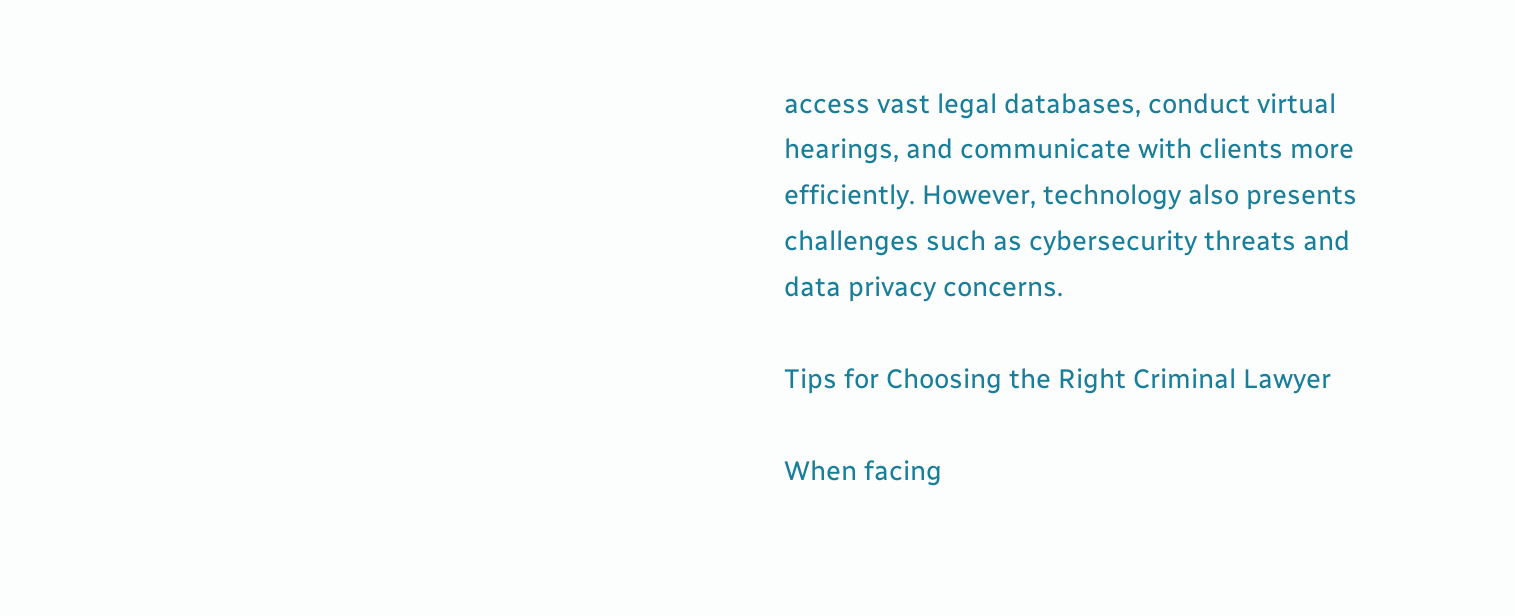access vast legal databases, conduct virtual hearings, and communicate with clients more efficiently. However, technology also presents challenges such as cybersecurity threats and data privacy concerns.

Tips for Choosing the Right Criminal Lawyer

When facing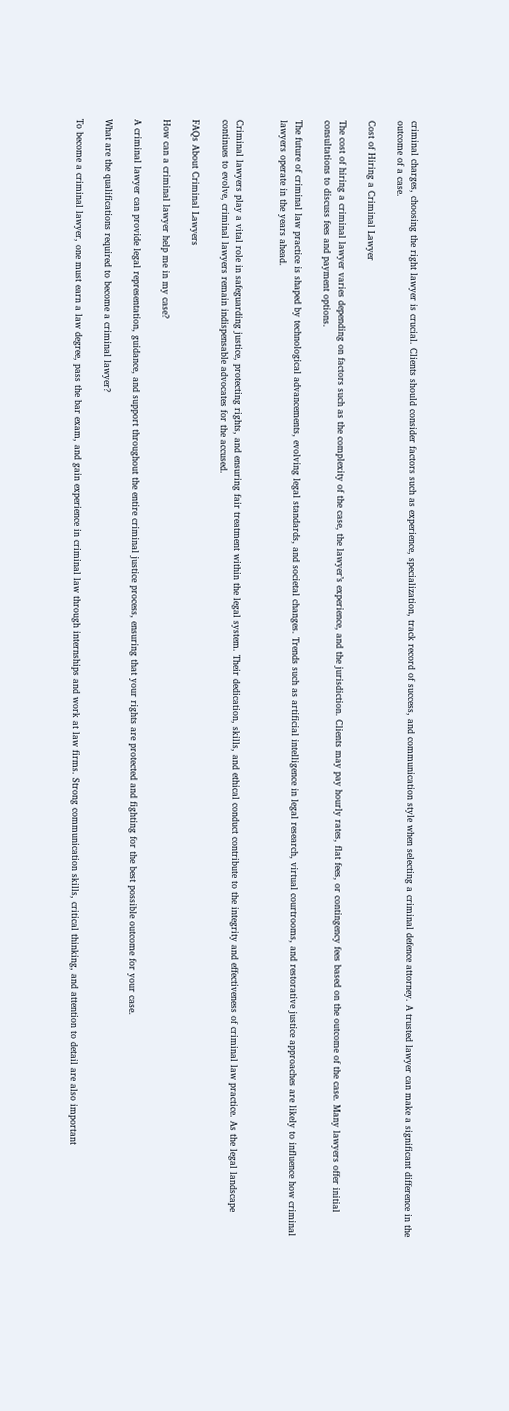criminal charges, choosing the right lawyer is crucial. Clients should consider factors such as experience, specialization, track record of success, and communication style when selecting a criminal defence attorney. A trusted lawyer can make a significant difference in the outcome of a case.

Cost of Hiring a Criminal Lawyer

The cost of hiring a criminal lawyer varies depending on factors such as the complexity of the case, the lawyer’s experience, and the jurisdiction. Clients may pay hourly rates, flat fees, or contingency fees based on the outcome of the case. Many lawyers offer initial consultations to discuss fees and payment options.

The future of criminal law practice is shaped by technological advancements, evolving legal standards, and societal changes. Trends such as artificial intelligence in legal research, virtual courtrooms, and restorative justice approaches are likely to influence how criminal lawyers operate in the years ahead.


Criminal lawyers play a vital role in safeguarding justice, protecting rights, and ensuring fair treatment within the legal system. Their dedication, skills, and ethical conduct contribute to the integrity and effectiveness of criminal law practice. As the legal landscape continues to evolve, criminal lawyers remain indispensable advocates for the accused.

FAQs About Criminal Lawyers

How can a criminal lawyer help me in my case?

A criminal lawyer can provide legal representation, guidance, and support throughout the entire criminal justice process, ensuring that your rights are protected and fighting for the best possible outcome for your case.

What are the qualifications required to become a criminal lawyer?

To become a criminal lawyer, one must earn a law degree, pass the bar exam, and gain experience in criminal law through internships and work at law firms. Strong communication skills, critical thinking, and attention to detail are also important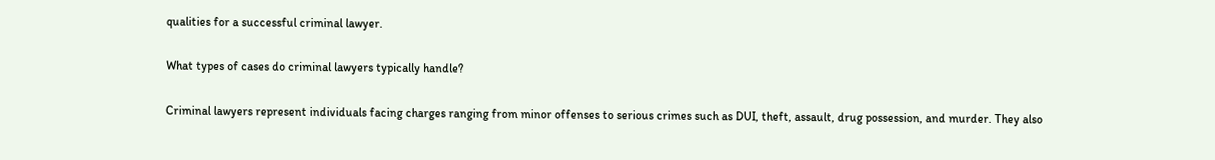qualities for a successful criminal lawyer.

What types of cases do criminal lawyers typically handle?

Criminal lawyers represent individuals facing charges ranging from minor offenses to serious crimes such as DUI, theft, assault, drug possession, and murder. They also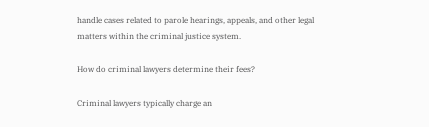handle cases related to parole hearings, appeals, and other legal matters within the criminal justice system.

How do criminal lawyers determine their fees?

Criminal lawyers typically charge an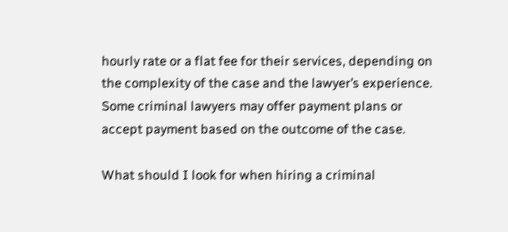hourly rate or a flat fee for their services, depending on the complexity of the case and the lawyer’s experience. Some criminal lawyers may offer payment plans or accept payment based on the outcome of the case.

What should I look for when hiring a criminal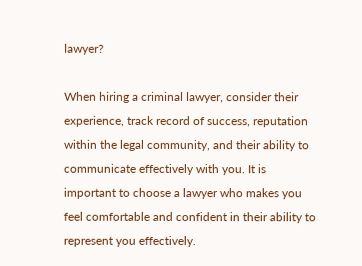lawyer?

When hiring a criminal lawyer, consider their experience, track record of success, reputation within the legal community, and their ability to communicate effectively with you. It is important to choose a lawyer who makes you feel comfortable and confident in their ability to represent you effectively.